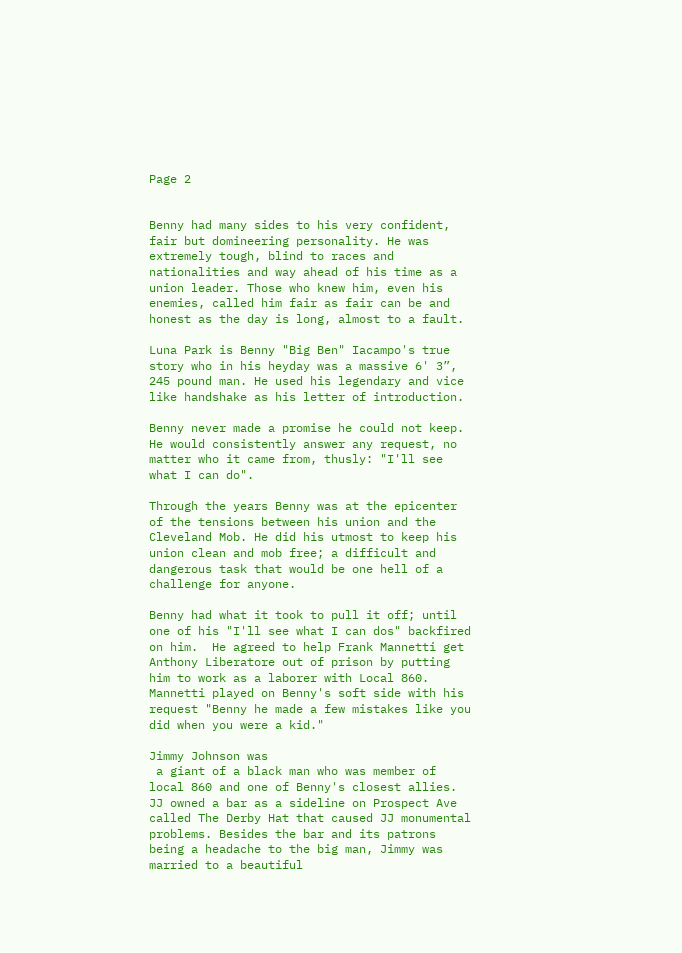Page 2


Benny had many sides to his very confident, fair but domineering personality. He was extremely tough, blind to races and nationalities and way ahead of his time as a union leader. Those who knew him, even his enemies, called him fair as fair can be and honest as the day is long, almost to a fault.

Luna Park is Benny "Big Ben" Iacampo's true story who in his heyday was a massive 6' 3”, 245 pound man. He used his legendary and vice like handshake as his letter of introduction.

Benny never made a promise he could not keep. He would consistently answer any request, no matter who it came from, thusly: "I'll see what I can do".

Through the years Benny was at the epicenter of the tensions between his union and the Cleveland Mob. He did his utmost to keep his union clean and mob free; a difficult and dangerous task that would be one hell of a challenge for anyone.

Benny had what it took to pull it off; until one of his "I'll see what I can dos" backfired on him.  He agreed to help Frank Mannetti get Anthony Liberatore out of prison by putting him to work as a laborer with Local 860. Mannetti played on Benny's soft side with his request "Benny he made a few mistakes like you did when you were a kid."

Jimmy Johnson was
 a giant of a black man who was member of local 860 and one of Benny's closest allies. JJ owned a bar as a sideline on Prospect Ave called The Derby Hat that caused JJ monumental problems. Besides the bar and its patrons being a headache to the big man, Jimmy was married to a beautiful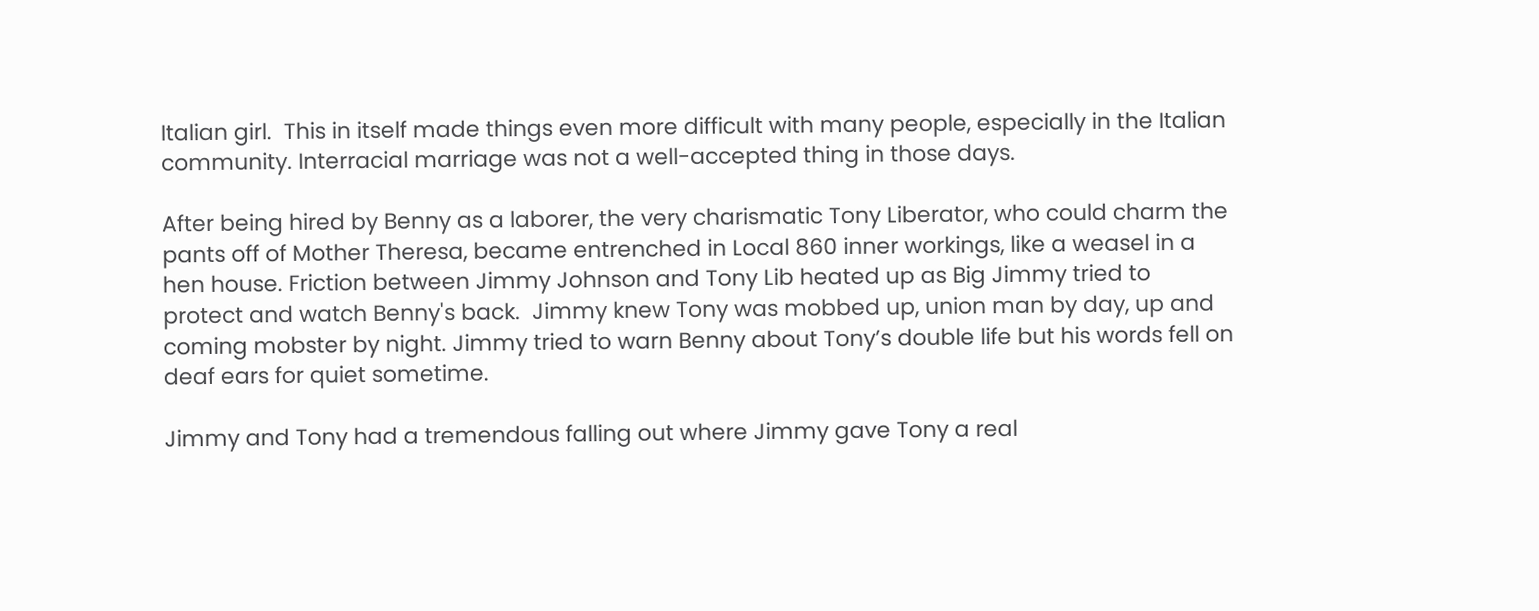Italian girl.  This in itself made things even more difficult with many people, especially in the Italian community. Interracial marriage was not a well-accepted thing in those days.

After being hired by Benny as a laborer, the very charismatic Tony Liberator, who could charm the pants off of Mother Theresa, became entrenched in Local 860 inner workings, like a weasel in a hen house. Friction between Jimmy Johnson and Tony Lib heated up as Big Jimmy tried to protect and watch Benny's back.  Jimmy knew Tony was mobbed up, union man by day, up and coming mobster by night. Jimmy tried to warn Benny about Tony’s double life but his words fell on deaf ears for quiet sometime.

Jimmy and Tony had a tremendous falling out where Jimmy gave Tony a real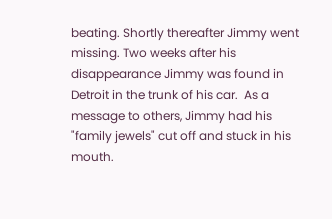beating. Shortly thereafter Jimmy went missing. Two weeks after his disappearance Jimmy was found in Detroit in the trunk of his car.  As a message to others, Jimmy had his "family jewels" cut off and stuck in his mouth.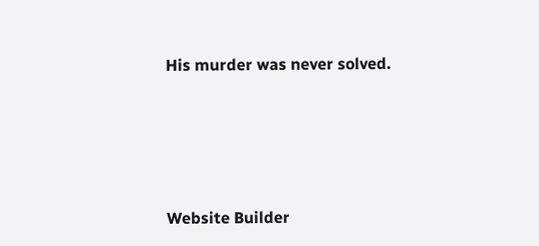His murder was never solved.





Website Builder